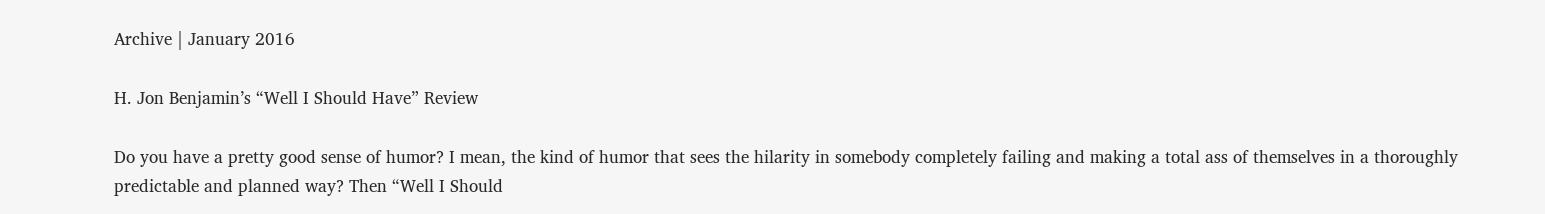Archive | January 2016

H. Jon Benjamin’s “Well I Should Have” Review

Do you have a pretty good sense of humor? I mean, the kind of humor that sees the hilarity in somebody completely failing and making a total ass of themselves in a thoroughly predictable and planned way? Then “Well I Should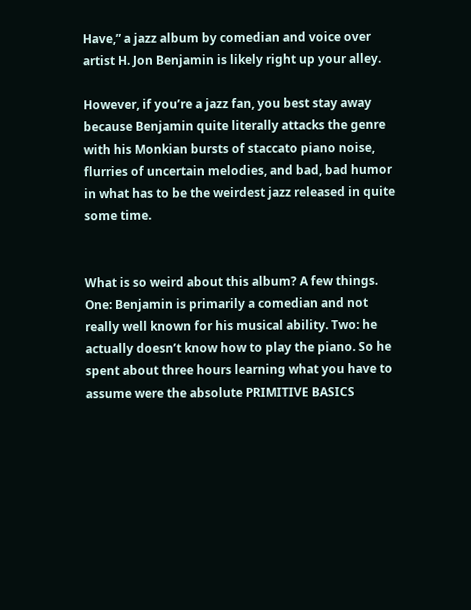Have,” a jazz album by comedian and voice over artist H. Jon Benjamin is likely right up your alley.

However, if you’re a jazz fan, you best stay away because Benjamin quite literally attacks the genre with his Monkian bursts of staccato piano noise, flurries of uncertain melodies, and bad, bad humor in what has to be the weirdest jazz released in quite some time.


What is so weird about this album? A few things. One: Benjamin is primarily a comedian and not really well known for his musical ability. Two: he actually doesn’t know how to play the piano. So he spent about three hours learning what you have to assume were the absolute PRIMITIVE BASICS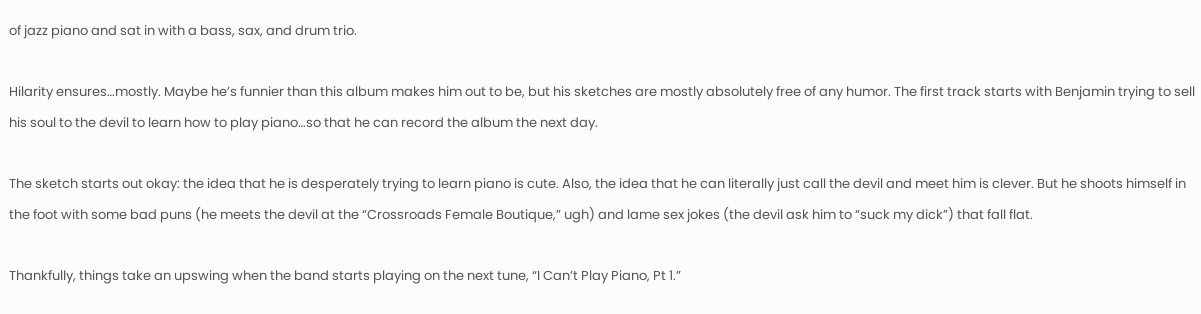of jazz piano and sat in with a bass, sax, and drum trio.

Hilarity ensures…mostly. Maybe he’s funnier than this album makes him out to be, but his sketches are mostly absolutely free of any humor. The first track starts with Benjamin trying to sell his soul to the devil to learn how to play piano…so that he can record the album the next day.

The sketch starts out okay: the idea that he is desperately trying to learn piano is cute. Also, the idea that he can literally just call the devil and meet him is clever. But he shoots himself in the foot with some bad puns (he meets the devil at the “Crossroads Female Boutique,” ugh) and lame sex jokes (the devil ask him to “suck my dick”) that fall flat.

Thankfully, things take an upswing when the band starts playing on the next tune, “I Can’t Play Piano, Pt 1.”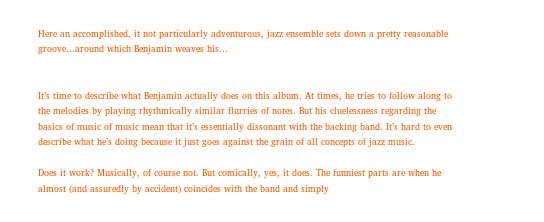Here an accomplished, it not particularly adventurous, jazz ensemble sets down a pretty reasonable groove…around which Benjamin weaves his…


It’s time to describe what Benjamin actually does on this album. At times, he tries to follow along to the melodies by playing rhythmically similar flurries of notes. But his cluelessness regarding the basics of music of music mean that it’s essentially dissonant with the backing band. It’s hard to even describe what he’s doing because it just goes against the grain of all concepts of jazz music.

Does it work? Musically, of course not. But comically, yes, it does. The funniest parts are when he almost (and assuredly by accident) coincides with the band and simply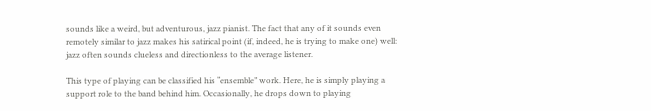sounds like a weird, but adventurous, jazz pianist. The fact that any of it sounds even remotely similar to jazz makes his satirical point (if, indeed, he is trying to make one) well: jazz often sounds clueless and directionless to the average listener.

This type of playing can be classified his “ensemble” work. Here, he is simply playing a support role to the band behind him. Occasionally, he drops down to playing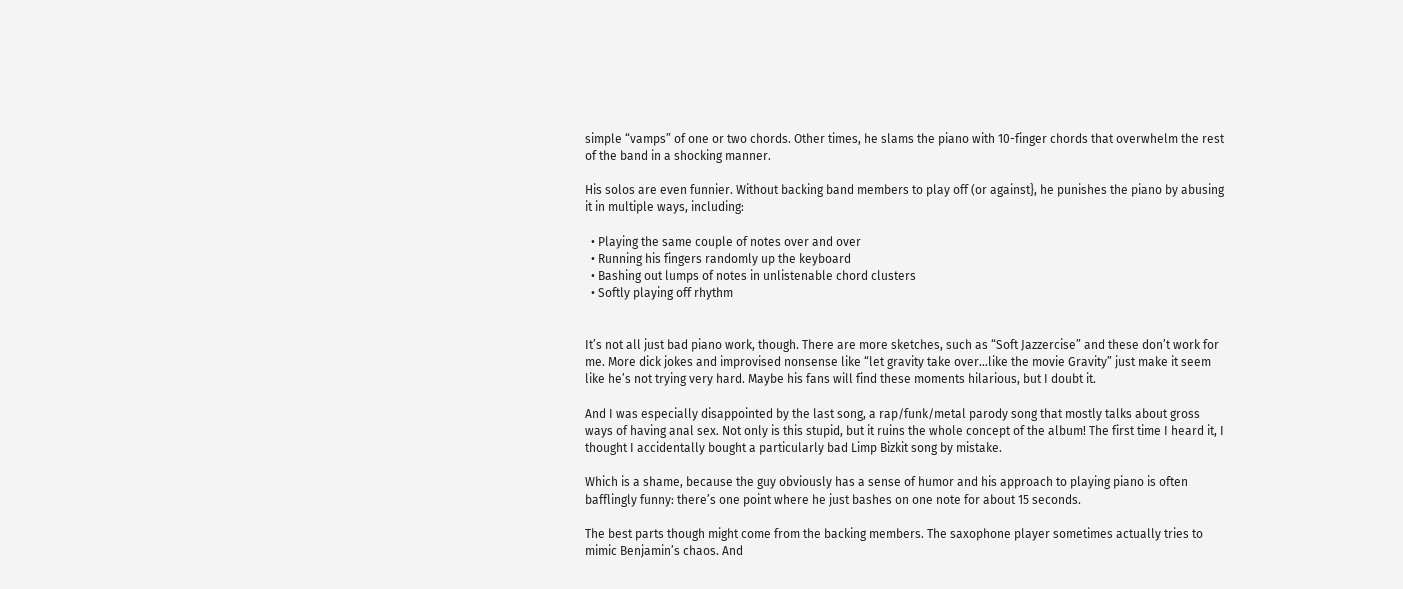simple “vamps” of one or two chords. Other times, he slams the piano with 10-finger chords that overwhelm the rest of the band in a shocking manner.

His solos are even funnier. Without backing band members to play off (or against}, he punishes the piano by abusing it in multiple ways, including:

  • Playing the same couple of notes over and over
  • Running his fingers randomly up the keyboard
  • Bashing out lumps of notes in unlistenable chord clusters
  • Softly playing off rhythm


It’s not all just bad piano work, though. There are more sketches, such as “Soft Jazzercise” and these don’t work for me. More dick jokes and improvised nonsense like “let gravity take over…like the movie Gravity” just make it seem like he’s not trying very hard. Maybe his fans will find these moments hilarious, but I doubt it.

And I was especially disappointed by the last song, a rap/funk/metal parody song that mostly talks about gross ways of having anal sex. Not only is this stupid, but it ruins the whole concept of the album! The first time I heard it, I thought I accidentally bought a particularly bad Limp Bizkit song by mistake.

Which is a shame, because the guy obviously has a sense of humor and his approach to playing piano is often bafflingly funny: there’s one point where he just bashes on one note for about 15 seconds.

The best parts though might come from the backing members. The saxophone player sometimes actually tries to mimic Benjamin’s chaos. And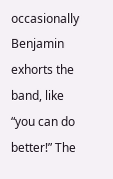occasionally Benjamin exhorts the band, like “you can do better!” The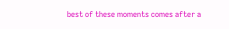best of these moments comes after a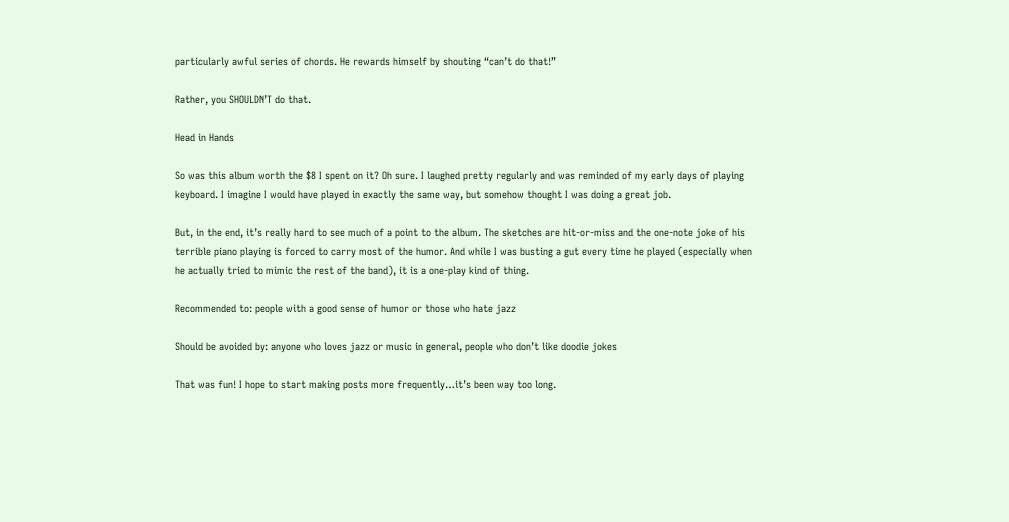particularly awful series of chords. He rewards himself by shouting “can’t do that!”

Rather, you SHOULDN’T do that.

Head in Hands

So was this album worth the $8 I spent on it? Oh sure. I laughed pretty regularly and was reminded of my early days of playing keyboard. I imagine I would have played in exactly the same way, but somehow thought I was doing a great job.

But, in the end, it’s really hard to see much of a point to the album. The sketches are hit-or-miss and the one-note joke of his terrible piano playing is forced to carry most of the humor. And while I was busting a gut every time he played (especially when he actually tried to mimic the rest of the band), it is a one-play kind of thing.

Recommended to: people with a good sense of humor or those who hate jazz

Should be avoided by: anyone who loves jazz or music in general, people who don’t like doodie jokes

That was fun! I hope to start making posts more frequently…it’s been way too long.